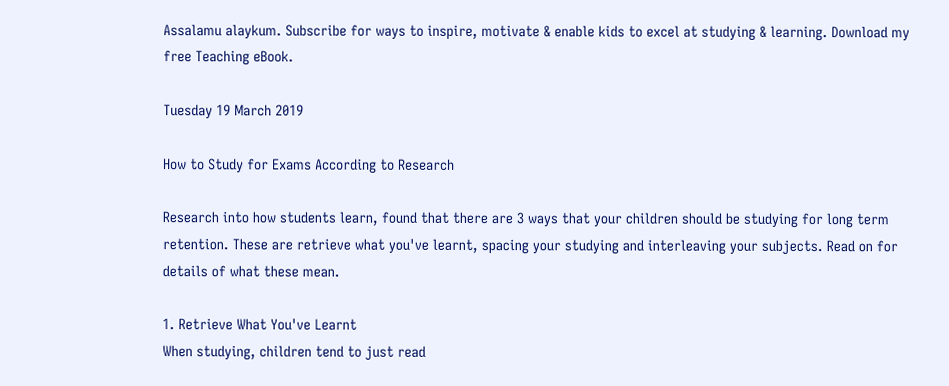Assalamu alaykum. Subscribe for ways to inspire, motivate & enable kids to excel at studying & learning. Download my free Teaching eBook.

Tuesday 19 March 2019

How to Study for Exams According to Research

Research into how students learn, found that there are 3 ways that your children should be studying for long term retention. These are retrieve what you've learnt, spacing your studying and interleaving your subjects. Read on for details of what these mean.

1. Retrieve What You've Learnt
When studying, children tend to just read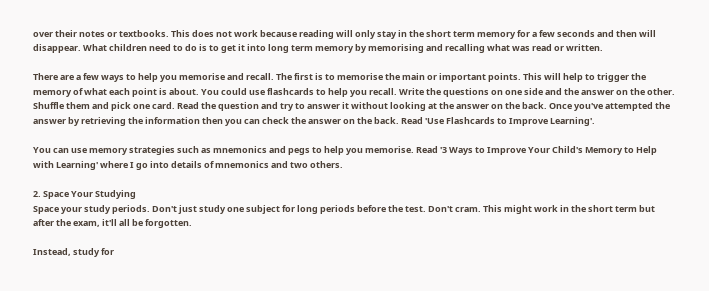over their notes or textbooks. This does not work because reading will only stay in the short term memory for a few seconds and then will disappear. What children need to do is to get it into long term memory by memorising and recalling what was read or written.

There are a few ways to help you memorise and recall. The first is to memorise the main or important points. This will help to trigger the memory of what each point is about. You could use flashcards to help you recall. Write the questions on one side and the answer on the other. Shuffle them and pick one card. Read the question and try to answer it without looking at the answer on the back. Once you've attempted the answer by retrieving the information then you can check the answer on the back. Read 'Use Flashcards to Improve Learning'.

You can use memory strategies such as mnemonics and pegs to help you memorise. Read '3 Ways to Improve Your Child's Memory to Help with Learning' where I go into details of mnemonics and two others.

2. Space Your Studying
Space your study periods. Don't just study one subject for long periods before the test. Don't cram. This might work in the short term but after the exam, it'll all be forgotten.

Instead, study for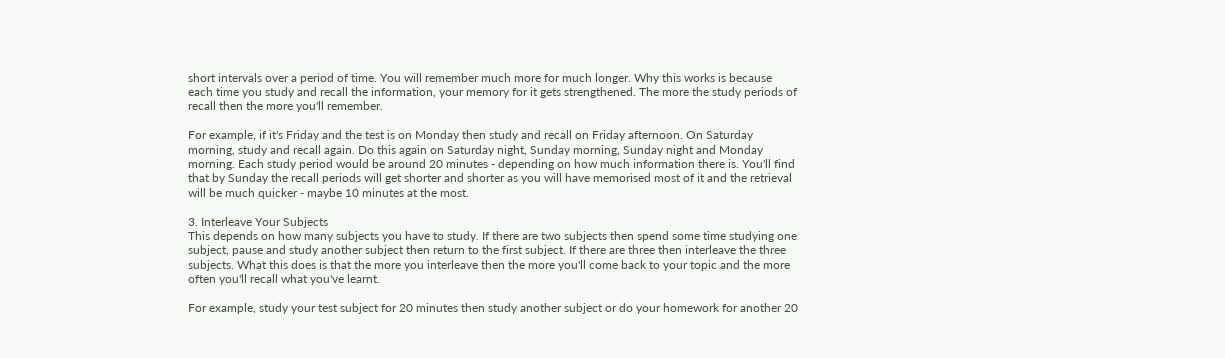short intervals over a period of time. You will remember much more for much longer. Why this works is because each time you study and recall the information, your memory for it gets strengthened. The more the study periods of recall then the more you'll remember.

For example, if it's Friday and the test is on Monday then study and recall on Friday afternoon. On Saturday morning, study and recall again. Do this again on Saturday night, Sunday morning, Sunday night and Monday morning. Each study period would be around 20 minutes - depending on how much information there is. You'll find that by Sunday the recall periods will get shorter and shorter as you will have memorised most of it and the retrieval will be much quicker - maybe 10 minutes at the most.

3. Interleave Your Subjects
This depends on how many subjects you have to study. If there are two subjects then spend some time studying one subject, pause and study another subject then return to the first subject. If there are three then interleave the three subjects. What this does is that the more you interleave then the more you'll come back to your topic and the more often you'll recall what you've learnt.

For example, study your test subject for 20 minutes then study another subject or do your homework for another 20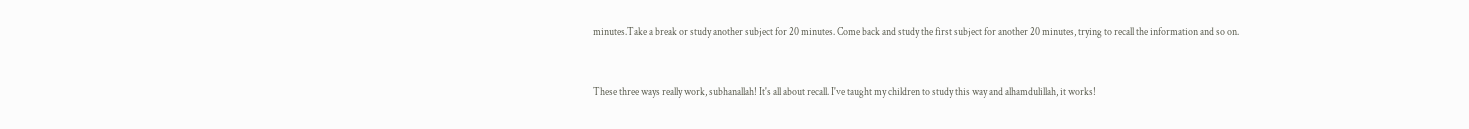minutes.Take a break or study another subject for 20 minutes. Come back and study the first subject for another 20 minutes, trying to recall the information and so on.


These three ways really work, subhanallah! It's all about recall. I've taught my children to study this way and alhamdulillah, it works!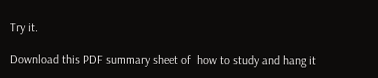Try it.

Download this PDF summary sheet of  how to study and hang it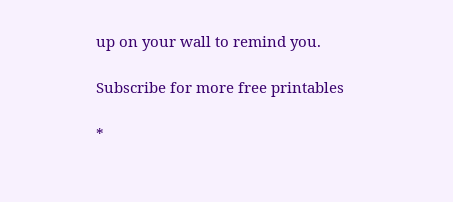up on your wall to remind you.

Subscribe for more free printables

*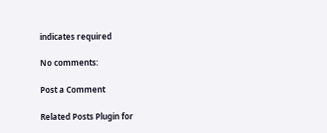indicates required

No comments:

Post a Comment

Related Posts Plugin for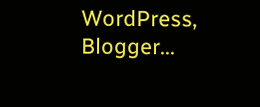WordPress, Blogger...